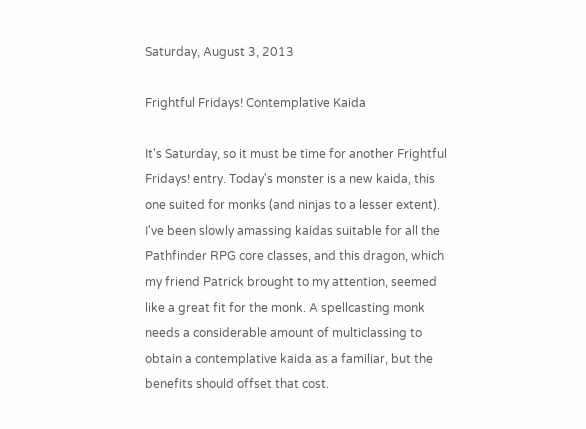Saturday, August 3, 2013

Frightful Fridays! Contemplative Kaida

It's Saturday, so it must be time for another Frightful Fridays! entry. Today's monster is a new kaida, this one suited for monks (and ninjas to a lesser extent). I've been slowly amassing kaidas suitable for all the Pathfinder RPG core classes, and this dragon, which my friend Patrick brought to my attention, seemed like a great fit for the monk. A spellcasting monk needs a considerable amount of multiclassing to obtain a contemplative kaida as a familiar, but the benefits should offset that cost.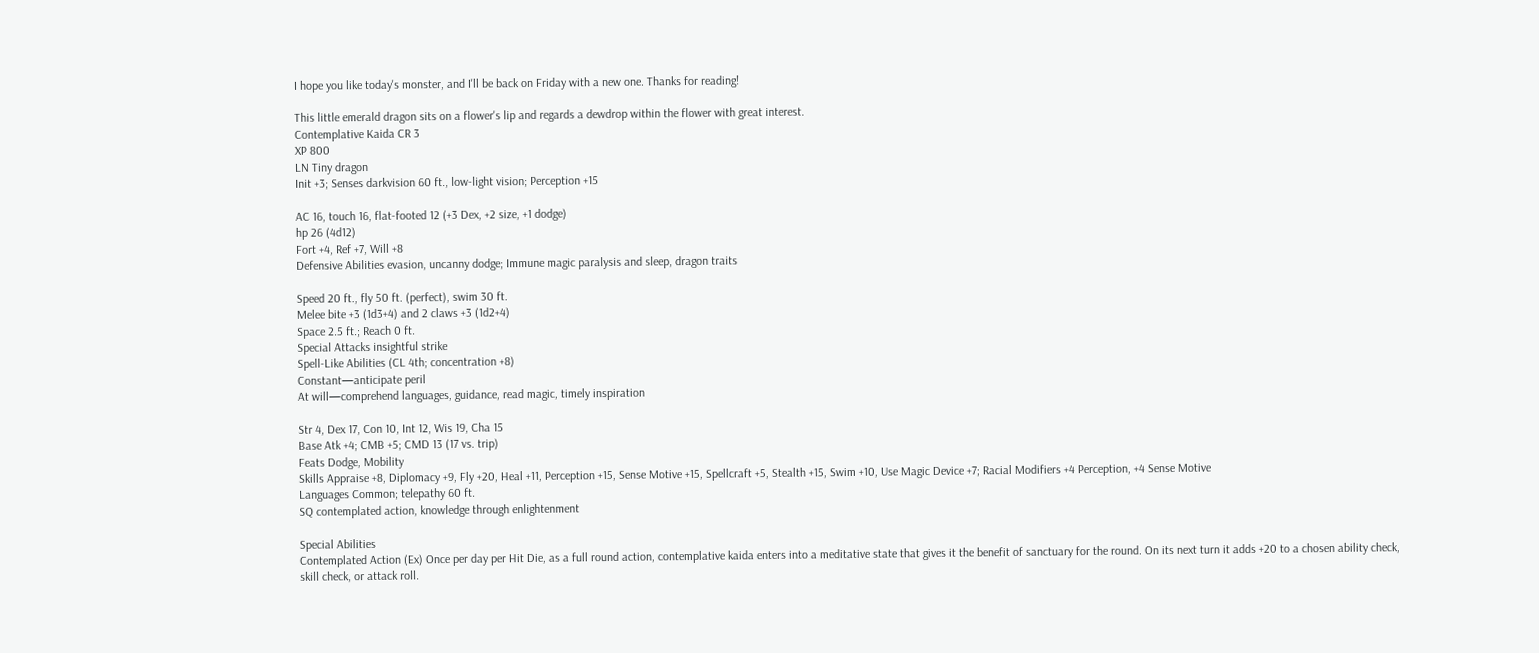I hope you like today's monster, and I'll be back on Friday with a new one. Thanks for reading!

This little emerald dragon sits on a flower's lip and regards a dewdrop within the flower with great interest.
Contemplative Kaida CR 3
XP 800
LN Tiny dragon
Init +3; Senses darkvision 60 ft., low-light vision; Perception +15

AC 16, touch 16, flat-footed 12 (+3 Dex, +2 size, +1 dodge)
hp 26 (4d12)
Fort +4, Ref +7, Will +8
Defensive Abilities evasion, uncanny dodge; Immune magic paralysis and sleep, dragon traits

Speed 20 ft., fly 50 ft. (perfect), swim 30 ft.
Melee bite +3 (1d3+4) and 2 claws +3 (1d2+4)
Space 2.5 ft.; Reach 0 ft.
Special Attacks insightful strike
Spell-Like Abilities (CL 4th; concentration +8)
Constant—anticipate peril
At will—comprehend languages, guidance, read magic, timely inspiration

Str 4, Dex 17, Con 10, Int 12, Wis 19, Cha 15
Base Atk +4; CMB +5; CMD 13 (17 vs. trip)
Feats Dodge, Mobility
Skills Appraise +8, Diplomacy +9, Fly +20, Heal +11, Perception +15, Sense Motive +15, Spellcraft +5, Stealth +15, Swim +10, Use Magic Device +7; Racial Modifiers +4 Perception, +4 Sense Motive
Languages Common; telepathy 60 ft.
SQ contemplated action, knowledge through enlightenment

Special Abilities
Contemplated Action (Ex) Once per day per Hit Die, as a full round action, contemplative kaida enters into a meditative state that gives it the benefit of sanctuary for the round. On its next turn it adds +20 to a chosen ability check, skill check, or attack roll.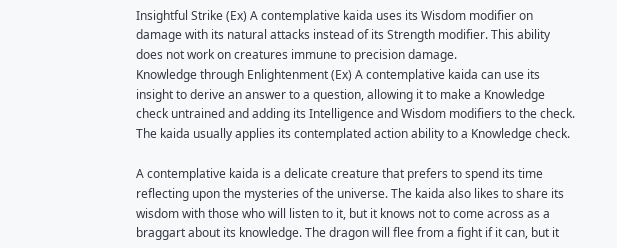Insightful Strike (Ex) A contemplative kaida uses its Wisdom modifier on damage with its natural attacks instead of its Strength modifier. This ability does not work on creatures immune to precision damage.
Knowledge through Enlightenment (Ex) A contemplative kaida can use its insight to derive an answer to a question, allowing it to make a Knowledge check untrained and adding its Intelligence and Wisdom modifiers to the check. The kaida usually applies its contemplated action ability to a Knowledge check.

A contemplative kaida is a delicate creature that prefers to spend its time reflecting upon the mysteries of the universe. The kaida also likes to share its wisdom with those who will listen to it, but it knows not to come across as a braggart about its knowledge. The dragon will flee from a fight if it can, but it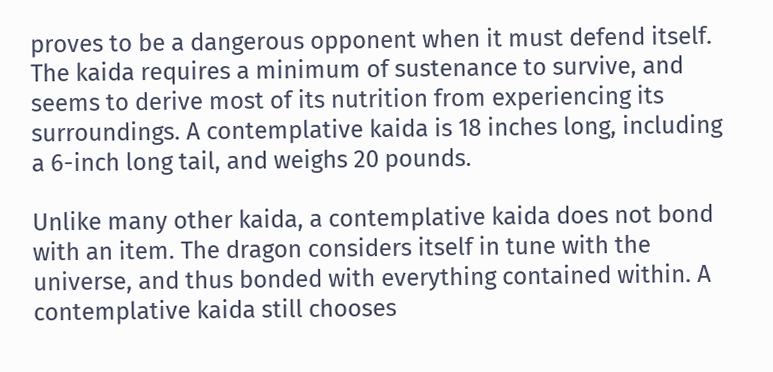proves to be a dangerous opponent when it must defend itself. The kaida requires a minimum of sustenance to survive, and seems to derive most of its nutrition from experiencing its surroundings. A contemplative kaida is 18 inches long, including a 6-inch long tail, and weighs 20 pounds.

Unlike many other kaida, a contemplative kaida does not bond with an item. The dragon considers itself in tune with the universe, and thus bonded with everything contained within. A contemplative kaida still chooses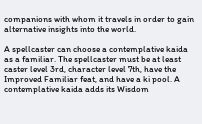companions with whom it travels in order to gain alternative insights into the world.

A spellcaster can choose a contemplative kaida as a familiar. The spellcaster must be at least caster level 3rd, character level 7th, have the Improved Familiar feat, and have a ki pool. A contemplative kaida adds its Wisdom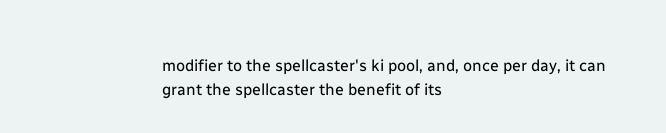modifier to the spellcaster's ki pool, and, once per day, it can grant the spellcaster the benefit of its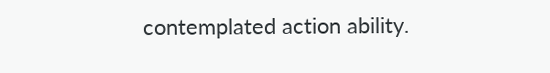contemplated action ability.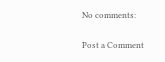No comments:

Post a Comment